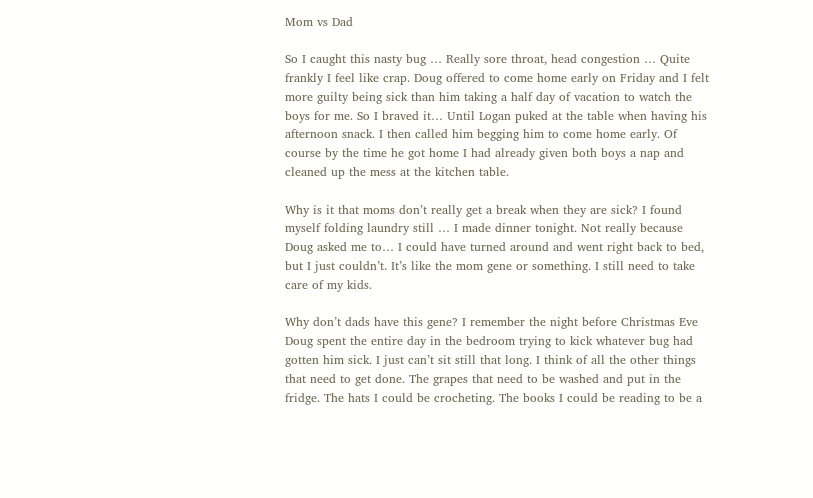Mom vs Dad

So I caught this nasty bug … Really sore throat, head congestion … Quite frankly I feel like crap. Doug offered to come home early on Friday and I felt more guilty being sick than him taking a half day of vacation to watch the boys for me. So I braved it… Until Logan puked at the table when having his afternoon snack. I then called him begging him to come home early. Of course by the time he got home I had already given both boys a nap and cleaned up the mess at the kitchen table.

Why is it that moms don’t really get a break when they are sick? I found myself folding laundry still … I made dinner tonight. Not really because Doug asked me to… I could have turned around and went right back to bed, but I just couldn’t. It’s like the mom gene or something. I still need to take care of my kids.

Why don’t dads have this gene? I remember the night before Christmas Eve Doug spent the entire day in the bedroom trying to kick whatever bug had gotten him sick. I just can’t sit still that long. I think of all the other things that need to get done. The grapes that need to be washed and put in the fridge. The hats I could be crocheting. The books I could be reading to be a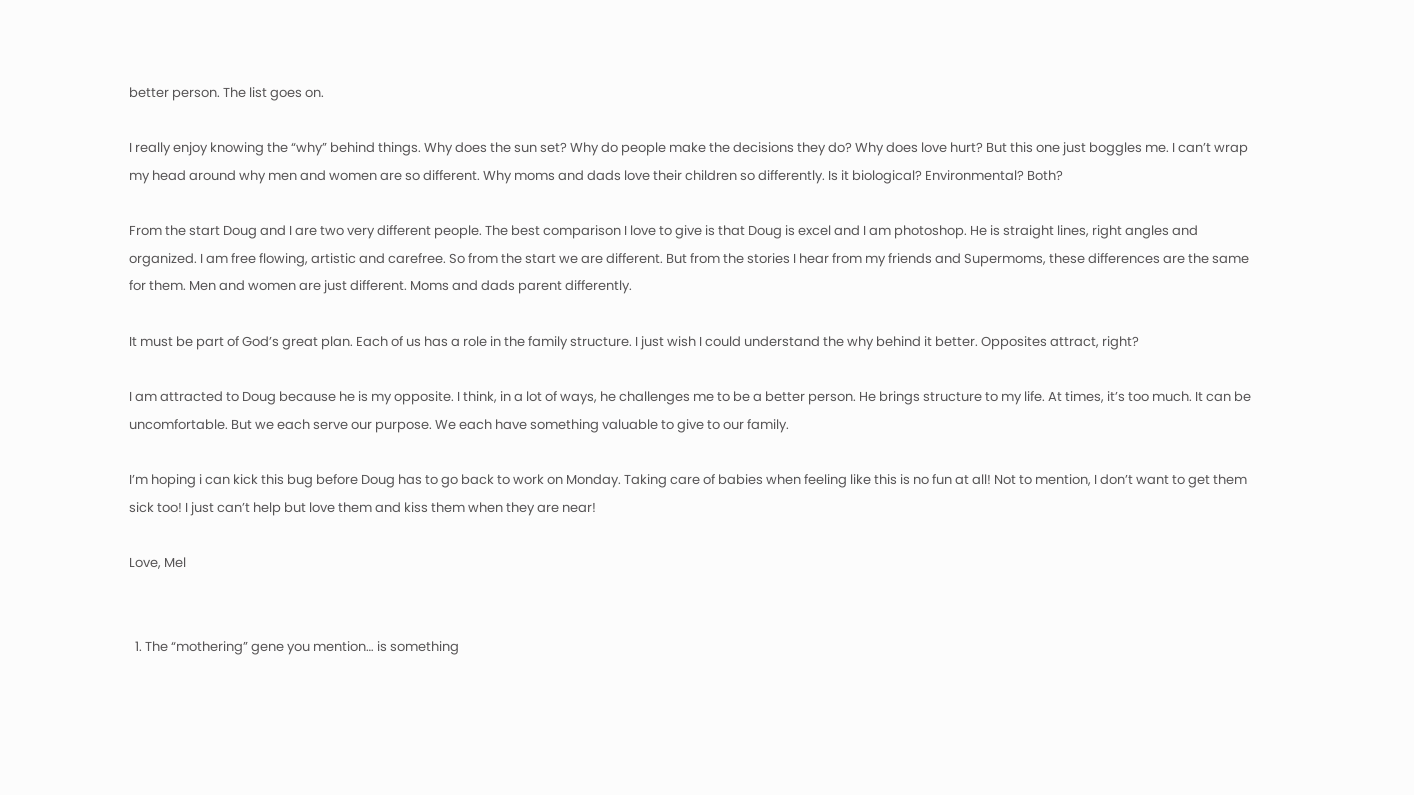better person. The list goes on.

I really enjoy knowing the “why” behind things. Why does the sun set? Why do people make the decisions they do? Why does love hurt? But this one just boggles me. I can’t wrap my head around why men and women are so different. Why moms and dads love their children so differently. Is it biological? Environmental? Both?

From the start Doug and I are two very different people. The best comparison I love to give is that Doug is excel and I am photoshop. He is straight lines, right angles and organized. I am free flowing, artistic and carefree. So from the start we are different. But from the stories I hear from my friends and Supermoms, these differences are the same for them. Men and women are just different. Moms and dads parent differently.

It must be part of God’s great plan. Each of us has a role in the family structure. I just wish I could understand the why behind it better. Opposites attract, right?

I am attracted to Doug because he is my opposite. I think, in a lot of ways, he challenges me to be a better person. He brings structure to my life. At times, it’s too much. It can be uncomfortable. But we each serve our purpose. We each have something valuable to give to our family.

I’m hoping i can kick this bug before Doug has to go back to work on Monday. Taking care of babies when feeling like this is no fun at all! Not to mention, I don’t want to get them sick too! I just can’t help but love them and kiss them when they are near!

Love, Mel


  1. The “mothering” gene you mention… is something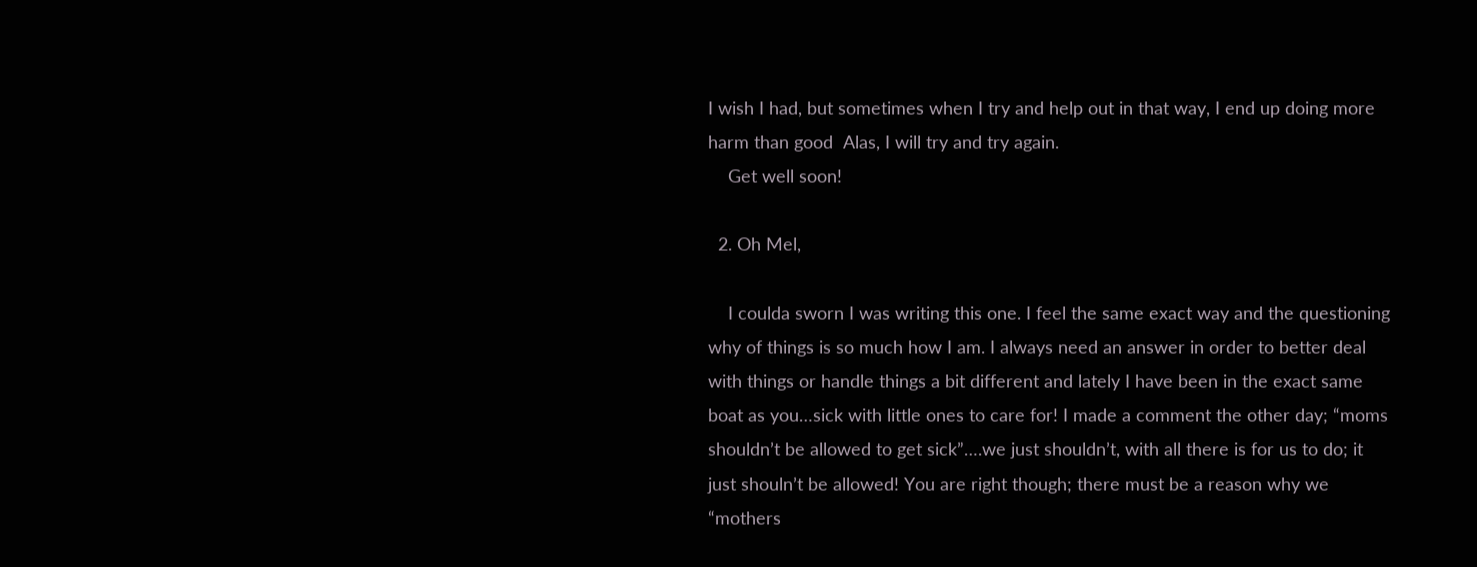I wish I had, but sometimes when I try and help out in that way, I end up doing more harm than good  Alas, I will try and try again.
    Get well soon!

  2. Oh Mel,

    I coulda sworn I was writing this one. I feel the same exact way and the questioning why of things is so much how I am. I always need an answer in order to better deal with things or handle things a bit different and lately I have been in the exact same boat as you…sick with little ones to care for! I made a comment the other day; “moms shouldn’t be allowed to get sick”….we just shouldn’t, with all there is for us to do; it just shouln’t be allowed! You are right though; there must be a reason why we “mothers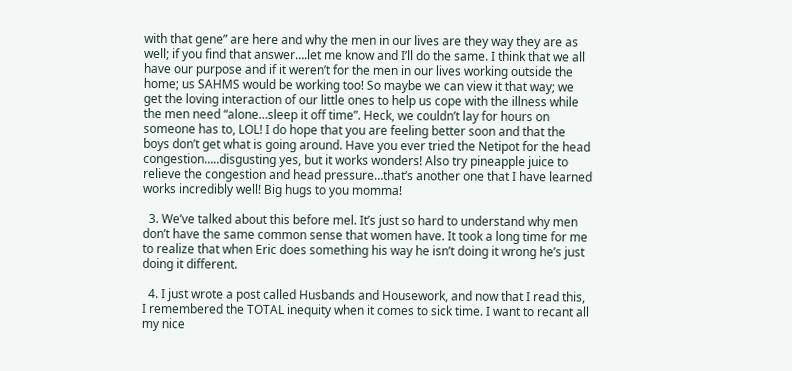with that gene” are here and why the men in our lives are they way they are as well; if you find that answer….let me know and I’ll do the same. I think that we all have our purpose and if it weren’t for the men in our lives working outside the home; us SAHMS would be working too! So maybe we can view it that way; we get the loving interaction of our little ones to help us cope with the illness while the men need “alone…sleep it off time”. Heck, we couldn’t lay for hours on someone has to, LOL! I do hope that you are feeling better soon and that the boys don’t get what is going around. Have you ever tried the Netipot for the head congestion…..disgusting yes, but it works wonders! Also try pineapple juice to relieve the congestion and head pressure…that’s another one that I have learned works incredibly well! Big hugs to you momma!

  3. We’ve talked about this before mel. It’s just so hard to understand why men don’t have the same common sense that women have. It took a long time for me to realize that when Eric does something his way he isn’t doing it wrong he’s just doing it different.

  4. I just wrote a post called Husbands and Housework, and now that I read this, I remembered the TOTAL inequity when it comes to sick time. I want to recant all my nice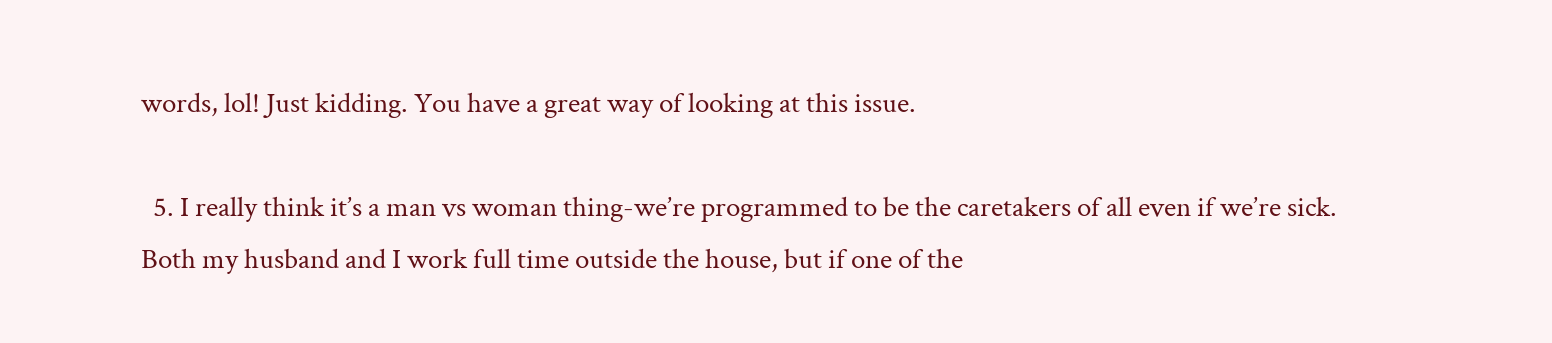words, lol! Just kidding. You have a great way of looking at this issue.

  5. I really think it’s a man vs woman thing-we’re programmed to be the caretakers of all even if we’re sick. Both my husband and I work full time outside the house, but if one of the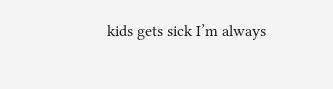kids gets sick I’m always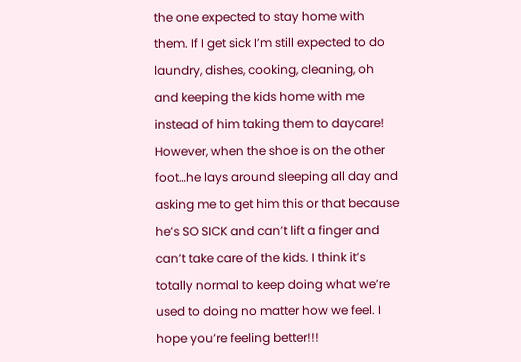the one expected to stay home with them. If I get sick I’m still expected to do laundry, dishes, cooking, cleaning, oh and keeping the kids home with me instead of him taking them to daycare! However, when the shoe is on the other foot…he lays around sleeping all day and asking me to get him this or that because he’s SO SICK and can’t lift a finger and can’t take care of the kids. I think it’s totally normal to keep doing what we’re used to doing no matter how we feel. I hope you’re feeling better!!!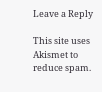Leave a Reply

This site uses Akismet to reduce spam.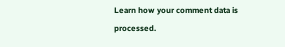Learn how your comment data is processed.